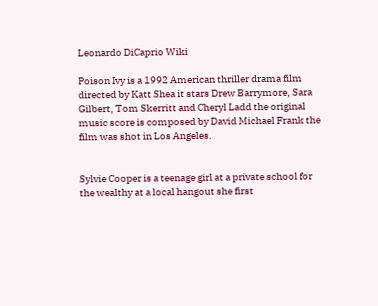Leonardo DiCaprio Wiki

Poison Ivy is a 1992 American thriller drama film directed by Katt Shea it stars Drew Barrymore, Sara Gilbert, Tom Skerritt and Cheryl Ladd the original music score is composed by David Michael Frank the film was shot in Los Angeles.


Sylvie Cooper is a teenage girl at a private school for the wealthy at a local hangout she first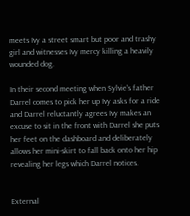meets Ivy a street smart but poor and trashy girl and witnesses Ivy mercy killing a heavily wounded dog.

In their second meeting when Sylvie's father Darrel comes to pick her up Ivy asks for a ride and Darrel reluctantly agrees Ivy makes an excuse to sit in the front with Darrel she puts her feet on the dashboard and deliberately allows her mini-skirt to fall back onto her hip revealing her legs which Darrel notices.


External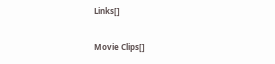Links[]

Movie Clips[]